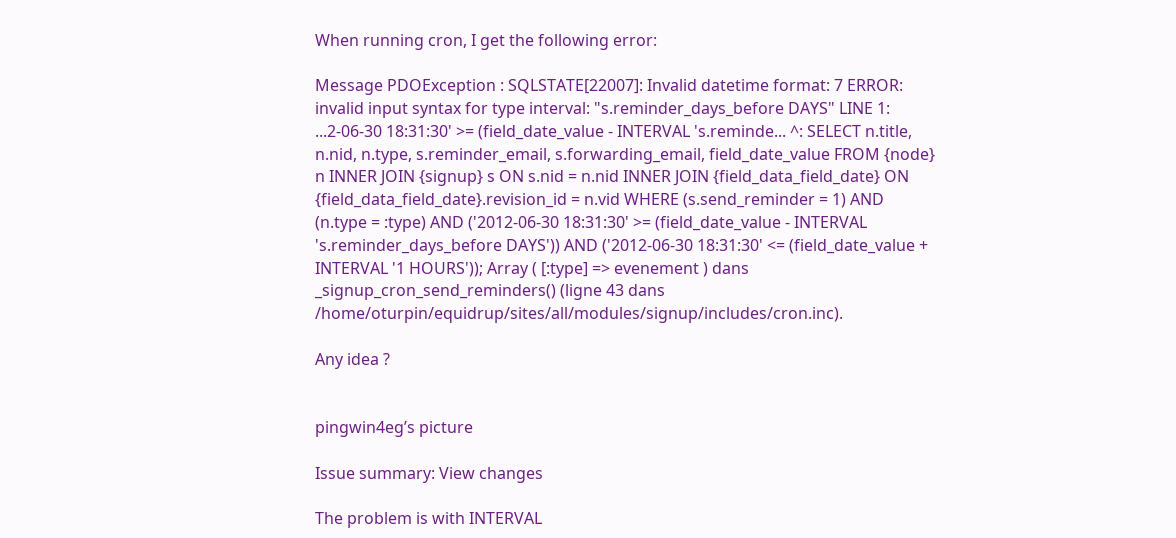When running cron, I get the following error:

Message PDOException : SQLSTATE[22007]: Invalid datetime format: 7 ERROR: invalid input syntax for type interval: "s.reminder_days_before DAYS" LINE 1: ...2-06-30 18:31:30' >= (field_date_value - INTERVAL 's.reminde... ^: SELECT n.title, n.nid, n.type, s.reminder_email, s.forwarding_email, field_date_value FROM {node} n INNER JOIN {signup} s ON s.nid = n.nid INNER JOIN {field_data_field_date} ON {field_data_field_date}.revision_id = n.vid WHERE (s.send_reminder = 1) AND (n.type = :type) AND ('2012-06-30 18:31:30' >= (field_date_value - INTERVAL 's.reminder_days_before DAYS')) AND ('2012-06-30 18:31:30' <= (field_date_value + INTERVAL '1 HOURS')); Array ( [:type] => evenement ) dans _signup_cron_send_reminders() (ligne 43 dans /home/oturpin/equidrup/sites/all/modules/signup/includes/cron.inc).

Any idea ?


pingwin4eg’s picture

Issue summary: View changes

The problem is with INTERVAL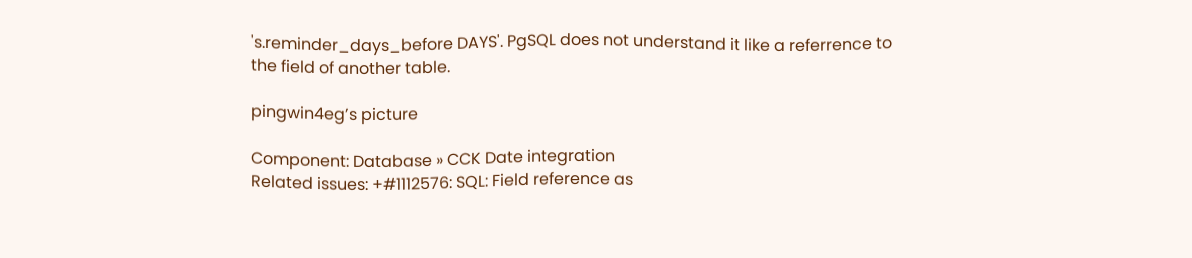's.reminder_days_before DAYS'. PgSQL does not understand it like a referrence to the field of another table.

pingwin4eg’s picture

Component: Database » CCK Date integration
Related issues: +#1112576: SQL: Field reference as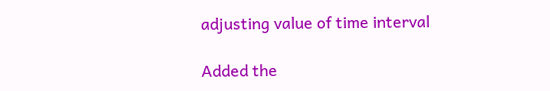adjusting value of time interval

Added the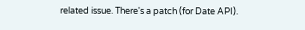related issue. There's a patch (for Date API).